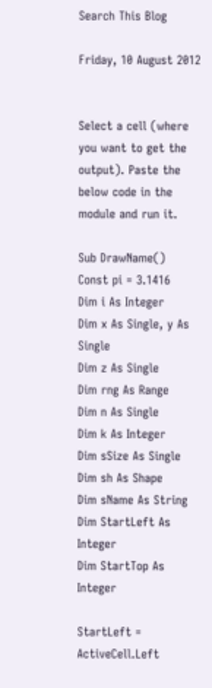Search This Blog

Friday, 10 August 2012


Select a cell (where you want to get the output). Paste the below code in the module and run it.

Sub DrawName()
Const pi = 3.1416
Dim i As Integer
Dim x As Single, y As Single
Dim z As Single
Dim rng As Range
Dim n As Single
Dim k As Integer
Dim sSize As Single
Dim sh As Shape
Dim sName As String
Dim StartLeft As Integer
Dim StartTop As Integer

StartLeft = ActiveCell.Left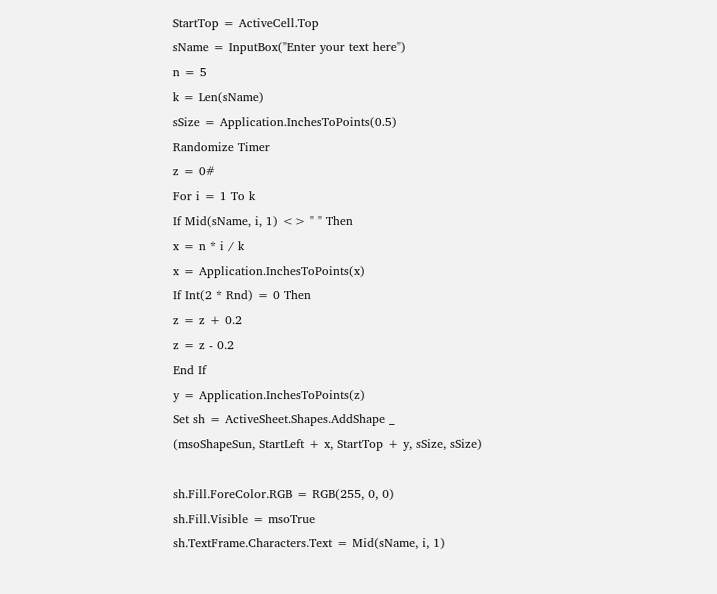StartTop = ActiveCell.Top
sName = InputBox("Enter your text here")
n = 5
k = Len(sName)
sSize = Application.InchesToPoints(0.5)
Randomize Timer
z = 0#
For i = 1 To k
If Mid(sName, i, 1) <> " " Then
x = n * i / k
x = Application.InchesToPoints(x)
If Int(2 * Rnd) = 0 Then
z = z + 0.2
z = z - 0.2
End If
y = Application.InchesToPoints(z)
Set sh = ActiveSheet.Shapes.AddShape _
(msoShapeSun, StartLeft + x, StartTop + y, sSize, sSize)

sh.Fill.ForeColor.RGB = RGB(255, 0, 0)
sh.Fill.Visible = msoTrue
sh.TextFrame.Characters.Text = Mid(sName, i, 1)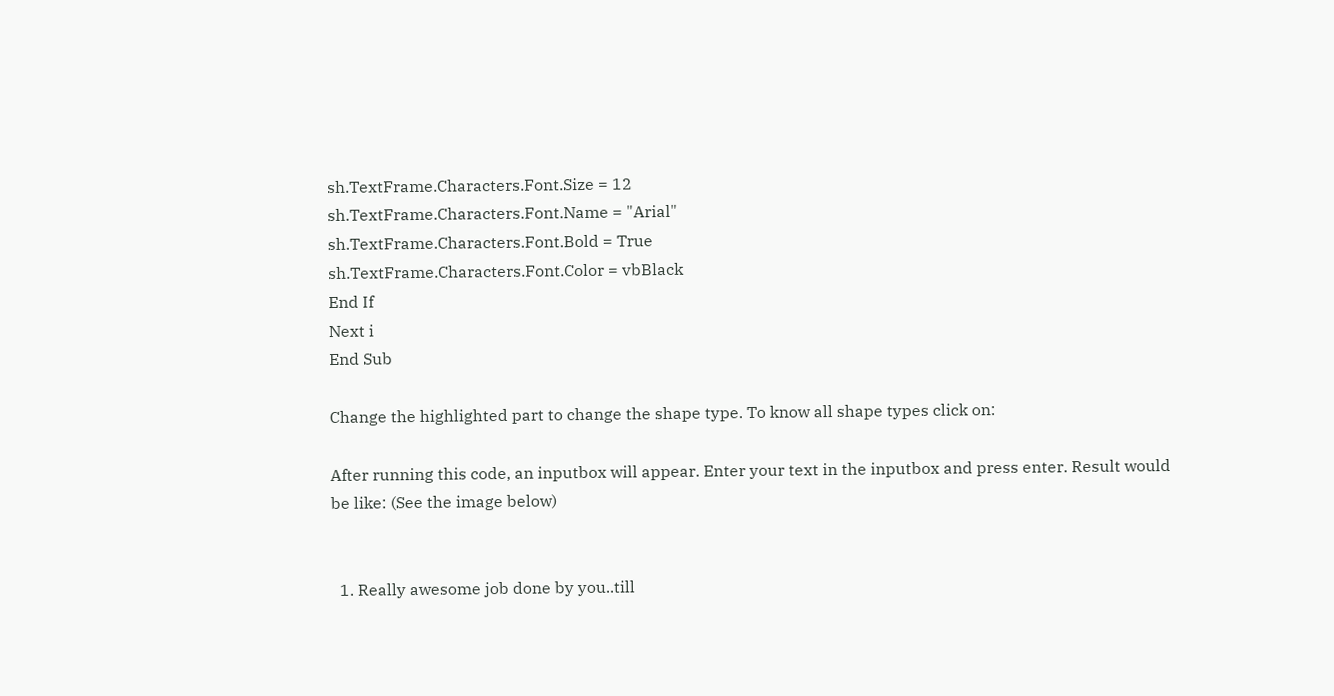sh.TextFrame.Characters.Font.Size = 12
sh.TextFrame.Characters.Font.Name = "Arial"
sh.TextFrame.Characters.Font.Bold = True
sh.TextFrame.Characters.Font.Color = vbBlack
End If
Next i
End Sub

Change the highlighted part to change the shape type. To know all shape types click on:

After running this code, an inputbox will appear. Enter your text in the inputbox and press enter. Result would be like: (See the image below)


  1. Really awesome job done by you..till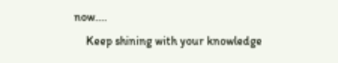now....
    Keep shining with your knowledge